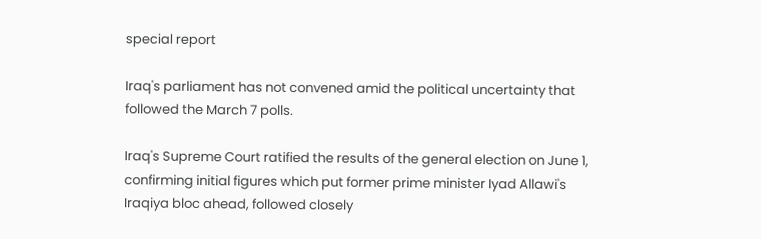special report

Iraq's parliament has not convened amid the political uncertainty that followed the March 7 polls.

Iraq's Supreme Court ratified the results of the general election on June 1, confirming initial figures which put former prime minister Iyad Allawi's Iraqiya bloc ahead, followed closely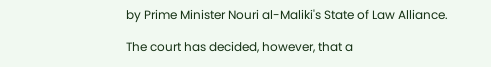by Prime Minister Nouri al-Maliki's State of Law Alliance.

The court has decided, however, that a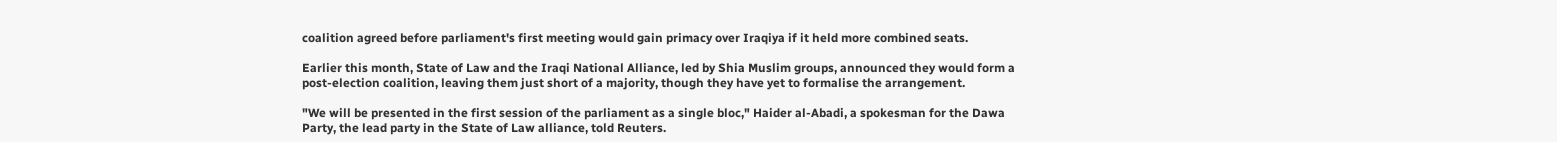coalition agreed before parliament's first meeting would gain primacy over Iraqiya if it held more combined seats.

Earlier this month, State of Law and the Iraqi National Alliance, led by Shia Muslim groups, announced they would form a post-election coalition, leaving them just short of a majority, though they have yet to formalise the arrangement.

"We will be presented in the first session of the parliament as a single bloc," Haider al-Abadi, a spokesman for the Dawa Party, the lead party in the State of Law alliance, told Reuters.